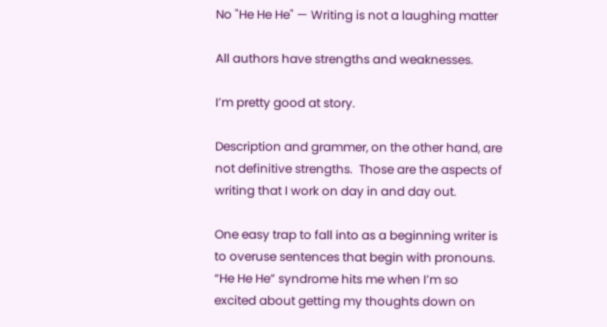No "He He He" — Writing is not a laughing matter

All authors have strengths and weaknesses.

I’m pretty good at story.

Description and grammer, on the other hand, are not definitive strengths.  Those are the aspects of writing that I work on day in and day out.

One easy trap to fall into as a beginning writer is to overuse sentences that begin with pronouns.  “He He He” syndrome hits me when I’m so excited about getting my thoughts down on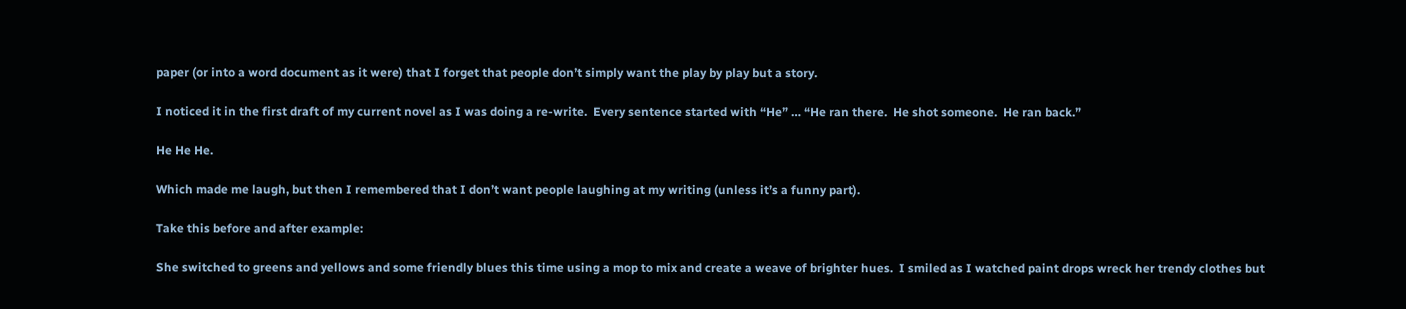paper (or into a word document as it were) that I forget that people don’t simply want the play by play but a story.

I noticed it in the first draft of my current novel as I was doing a re-write.  Every sentence started with “He” … “He ran there.  He shot someone.  He ran back.”

He He He.

Which made me laugh, but then I remembered that I don’t want people laughing at my writing (unless it’s a funny part).

Take this before and after example:

She switched to greens and yellows and some friendly blues this time using a mop to mix and create a weave of brighter hues.  I smiled as I watched paint drops wreck her trendy clothes but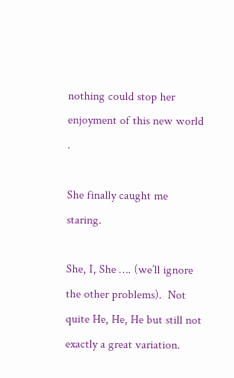nothing could stop her enjoyment of this new world .

She finally caught me staring.

She, I, She …. (we’ll ignore the other problems).  Not quite He, He, He but still not exactly a great variation.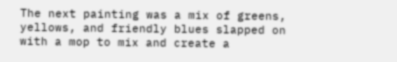The next painting was a mix of greens, yellows, and friendly blues slapped on with a mop to mix and create a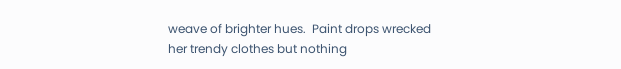weave of brighter hues.  Paint drops wrecked her trendy clothes but nothing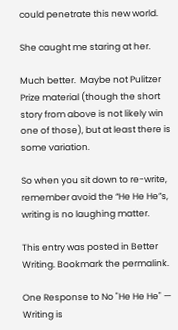could penetrate this new world.

She caught me staring at her.

Much better.  Maybe not Pulitzer Prize material (though the short story from above is not likely win one of those), but at least there is some variation.

So when you sit down to re-write, remember avoid the “He He He”s, writing is no laughing matter.

This entry was posted in Better Writing. Bookmark the permalink.

One Response to No "He He He" — Writing is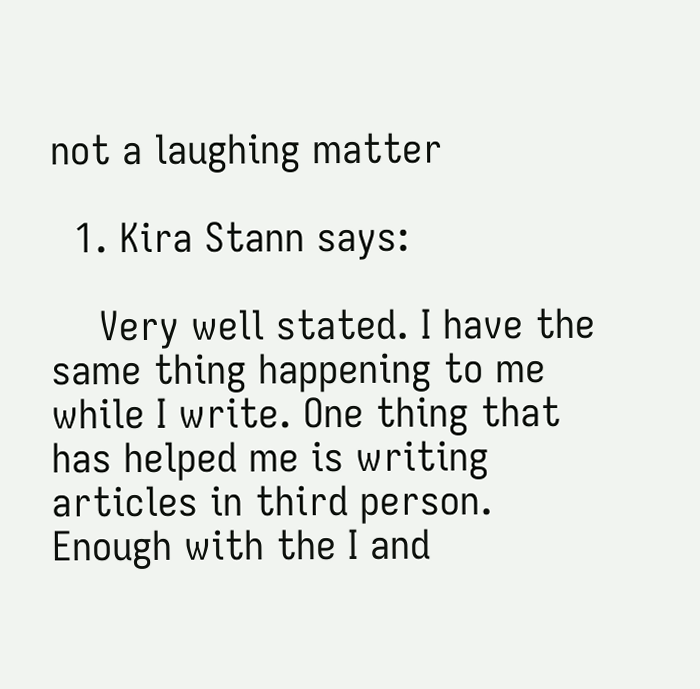not a laughing matter

  1. Kira Stann says:

    Very well stated. I have the same thing happening to me while I write. One thing that has helped me is writing articles in third person. Enough with the I and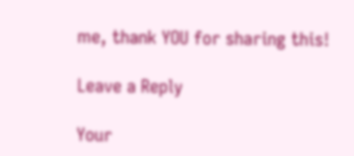me, thank YOU for sharing this!

Leave a Reply

Your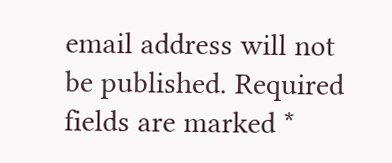email address will not be published. Required fields are marked *